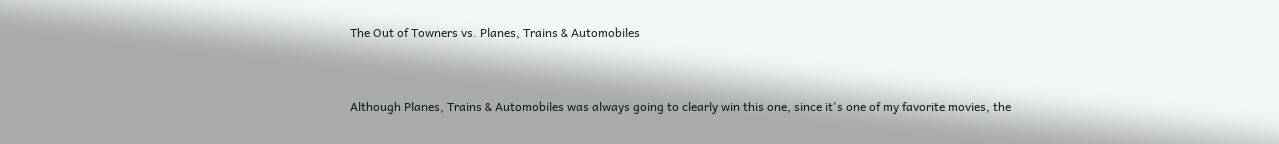The Out of Towners vs. Planes, Trains & Automobiles



Although Planes, Trains & Automobiles was always going to clearly win this one, since it's one of my favorite movies, the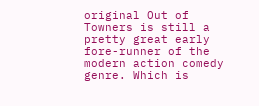original Out of Towners is still a pretty great early fore-runner of the modern action comedy genre. Which is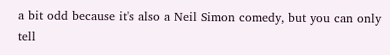a bit odd because it's also a Neil Simon comedy, but you can only tell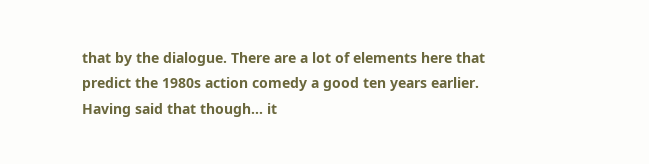that by the dialogue. There are a lot of elements here that predict the 1980s action comedy a good ten years earlier. Having said that though... it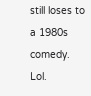still loses to a 1980s comedy. Lol.